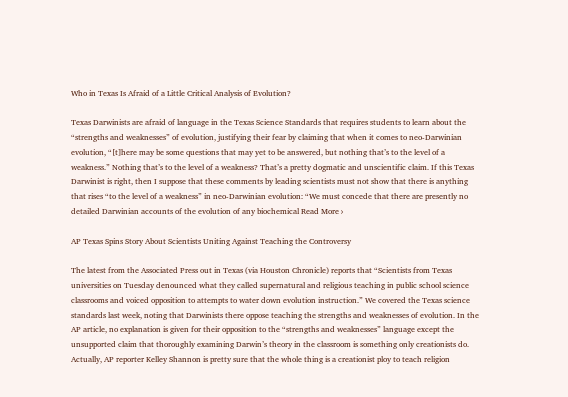Who in Texas Is Afraid of a Little Critical Analysis of Evolution?

Texas Darwinists are afraid of language in the Texas Science Standards that requires students to learn about the “strengths and weaknesses” of evolution, justifying their fear by claiming that when it comes to neo-Darwinian evolution, “[t]here may be some questions that may yet to be answered, but nothing that’s to the level of a weakness.” Nothing that’s to the level of a weakness? That’s a pretty dogmatic and unscientific claim. If this Texas Darwinist is right, then I suppose that these comments by leading scientists must not show that there is anything that rises “to the level of a weakness” in neo-Darwinian evolution: “We must concede that there are presently no detailed Darwinian accounts of the evolution of any biochemical Read More ›

AP Texas Spins Story About Scientists Uniting Against Teaching the Controversy

The latest from the Associated Press out in Texas (via Houston Chronicle) reports that “Scientists from Texas universities on Tuesday denounced what they called supernatural and religious teaching in public school science classrooms and voiced opposition to attempts to water down evolution instruction.” We covered the Texas science standards last week, noting that Darwinists there oppose teaching the strengths and weaknesses of evolution. In the AP article, no explanation is given for their opposition to the “strengths and weaknesses” language except the unsupported claim that thoroughly examining Darwin’s theory in the classroom is something only creationists do. Actually, AP reporter Kelley Shannon is pretty sure that the whole thing is a creationist ploy to teach religion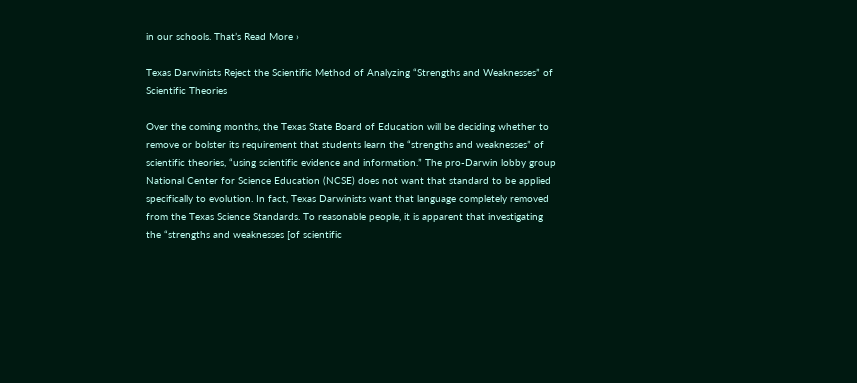in our schools. That’s Read More ›

Texas Darwinists Reject the Scientific Method of Analyzing “Strengths and Weaknesses” of Scientific Theories

Over the coming months, the Texas State Board of Education will be deciding whether to remove or bolster its requirement that students learn the “strengths and weaknesses” of scientific theories, “using scientific evidence and information.” The pro-Darwin lobby group National Center for Science Education (NCSE) does not want that standard to be applied specifically to evolution. In fact, Texas Darwinists want that language completely removed from the Texas Science Standards. To reasonable people, it is apparent that investigating the “strengths and weaknesses [of scientific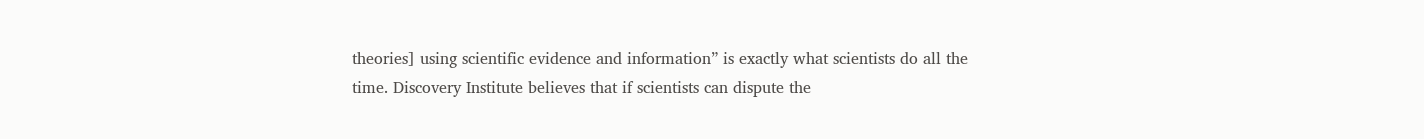theories] using scientific evidence and information” is exactly what scientists do all the time. Discovery Institute believes that if scientists can dispute the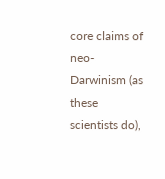core claims of neo-Darwinism (as these scientists do),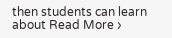then students can learn about Read More ›